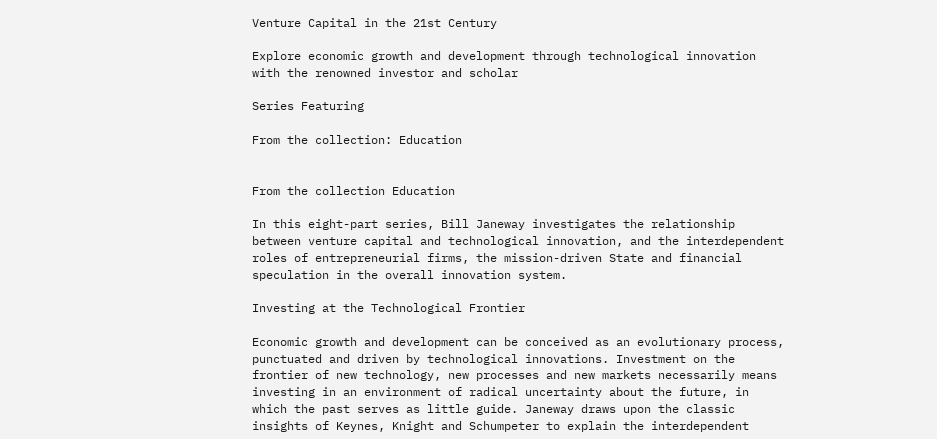Venture Capital in the 21st Century

Explore economic growth and development through technological innovation with the renowned investor and scholar

Series Featuring

From the collection: Education


From the collection Education

In this eight-part series, Bill Janeway investigates the relationship between venture capital and technological innovation, and the interdependent roles of entrepreneurial firms, the mission-driven State and financial speculation in the overall innovation system.

Investing at the Technological Frontier

Economic growth and development can be conceived as an evolutionary process, punctuated and driven by technological innovations. Investment on the frontier of new technology, new processes and new markets necessarily means investing in an environment of radical uncertainty about the future, in which the past serves as little guide. Janeway draws upon the classic insights of Keynes, Knight and Schumpeter to explain the interdependent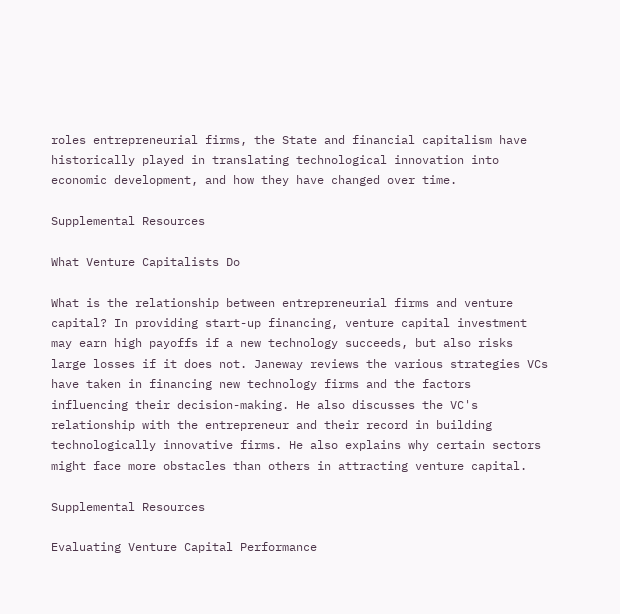roles entrepreneurial firms, the State and financial capitalism have historically played in translating technological innovation into economic development, and how they have changed over time.

Supplemental Resources

What Venture Capitalists Do

What is the relationship between entrepreneurial firms and venture capital? In providing start-up financing, venture capital investment may earn high payoffs if a new technology succeeds, but also risks large losses if it does not. Janeway reviews the various strategies VCs have taken in financing new technology firms and the factors influencing their decision-making. He also discusses the VC's relationship with the entrepreneur and their record in building technologically innovative firms. He also explains why certain sectors might face more obstacles than others in attracting venture capital.

Supplemental Resources

Evaluating Venture Capital Performance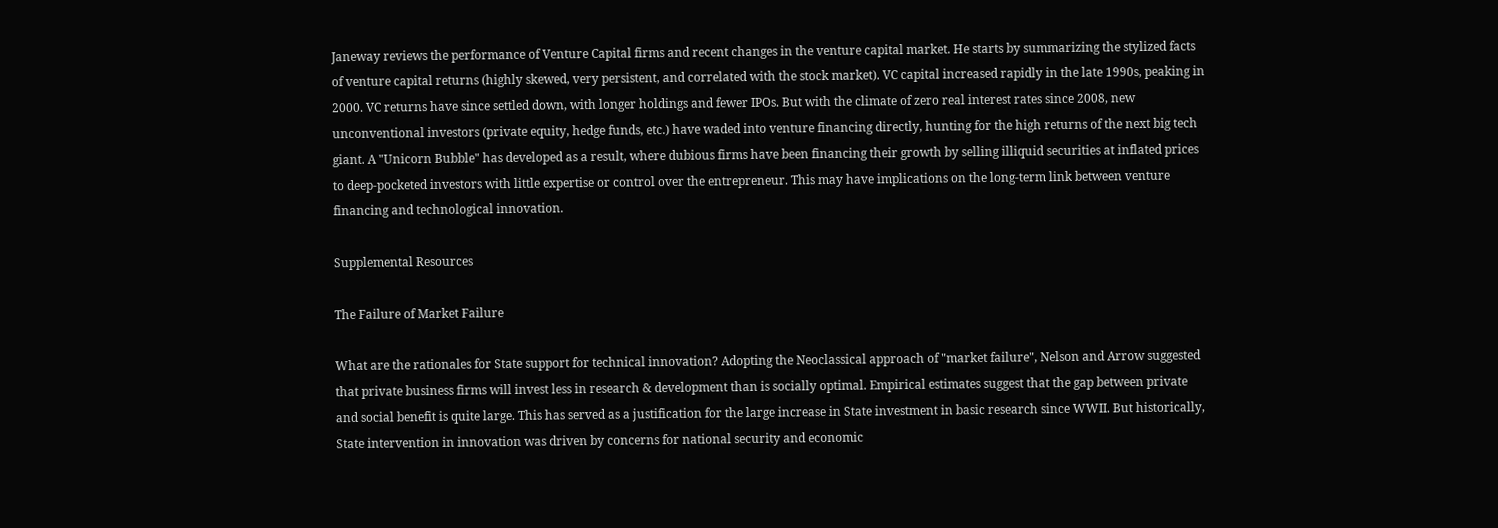Janeway reviews the performance of Venture Capital firms and recent changes in the venture capital market. He starts by summarizing the stylized facts of venture capital returns (highly skewed, very persistent, and correlated with the stock market). VC capital increased rapidly in the late 1990s, peaking in 2000. VC returns have since settled down, with longer holdings and fewer IPOs. But with the climate of zero real interest rates since 2008, new unconventional investors (private equity, hedge funds, etc.) have waded into venture financing directly, hunting for the high returns of the next big tech giant. A "Unicorn Bubble" has developed as a result, where dubious firms have been financing their growth by selling illiquid securities at inflated prices to deep-pocketed investors with little expertise or control over the entrepreneur. This may have implications on the long-term link between venture financing and technological innovation.

Supplemental Resources

The Failure of Market Failure

What are the rationales for State support for technical innovation? Adopting the Neoclassical approach of "market failure", Nelson and Arrow suggested that private business firms will invest less in research & development than is socially optimal. Empirical estimates suggest that the gap between private and social benefit is quite large. This has served as a justification for the large increase in State investment in basic research since WWII. But historically, State intervention in innovation was driven by concerns for national security and economic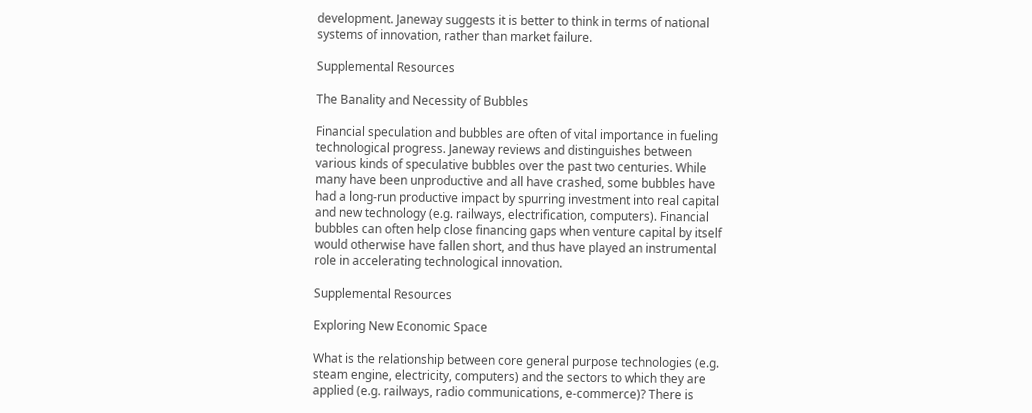development. Janeway suggests it is better to think in terms of national systems of innovation, rather than market failure.

Supplemental Resources

The Banality and Necessity of Bubbles

Financial speculation and bubbles are often of vital importance in fueling technological progress. Janeway reviews and distinguishes between various kinds of speculative bubbles over the past two centuries. While many have been unproductive and all have crashed, some bubbles have had a long-run productive impact by spurring investment into real capital and new technology (e.g. railways, electrification, computers). Financial bubbles can often help close financing gaps when venture capital by itself would otherwise have fallen short, and thus have played an instrumental role in accelerating technological innovation.

Supplemental Resources

Exploring New Economic Space

What is the relationship between core general purpose technologies (e.g. steam engine, electricity, computers) and the sectors to which they are applied (e.g. railways, radio communications, e-commerce)? There is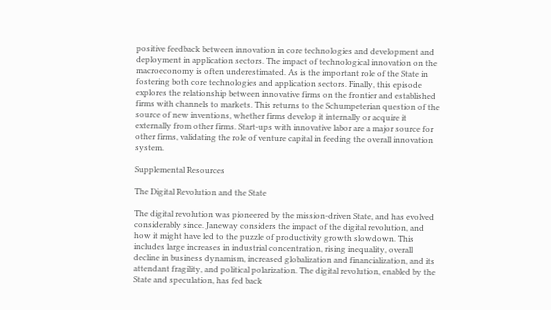positive feedback between innovation in core technologies and development and deployment in application sectors. The impact of technological innovation on the macroeconomy is often underestimated. As is the important role of the State in fostering both core technologies and application sectors. Finally, this episode explores the relationship between innovative firms on the frontier and established firms with channels to markets. This returns to the Schumpeterian question of the source of new inventions, whether firms develop it internally or acquire it externally from other firms. Start-ups with innovative labor are a major source for other firms, validating the role of venture capital in feeding the overall innovation system.

Supplemental Resources

The Digital Revolution and the State

The digital revolution was pioneered by the mission-driven State, and has evolved considerably since. Janeway considers the impact of the digital revolution, and how it might have led to the puzzle of productivity growth slowdown. This includes large increases in industrial concentration, rising inequality, overall decline in business dynamism, increased globalization and financialization, and its attendant fragility, and political polarization. The digital revolution, enabled by the State and speculation, has fed back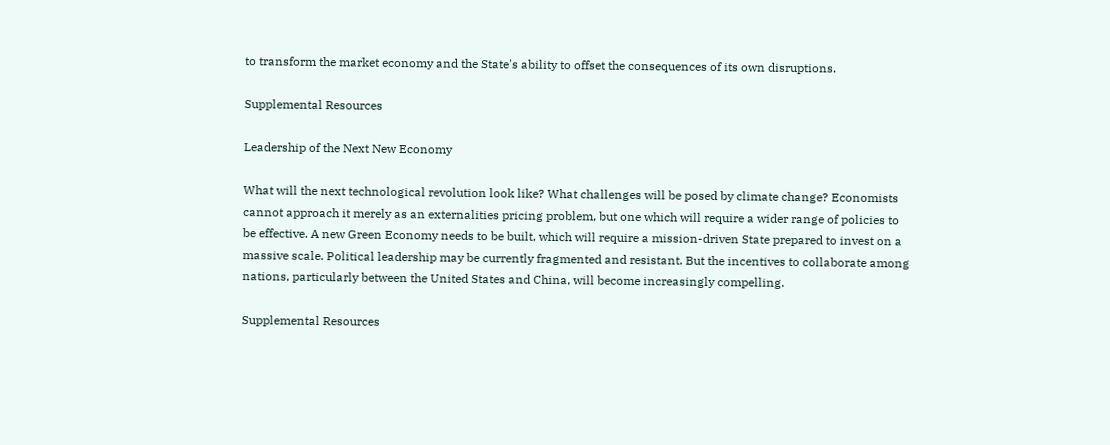to transform the market economy and the State's ability to offset the consequences of its own disruptions.

Supplemental Resources

Leadership of the Next New Economy

What will the next technological revolution look like? What challenges will be posed by climate change? Economists cannot approach it merely as an externalities pricing problem, but one which will require a wider range of policies to be effective. A new Green Economy needs to be built, which will require a mission-driven State prepared to invest on a massive scale. Political leadership may be currently fragmented and resistant. But the incentives to collaborate among nations, particularly between the United States and China, will become increasingly compelling.

Supplemental Resources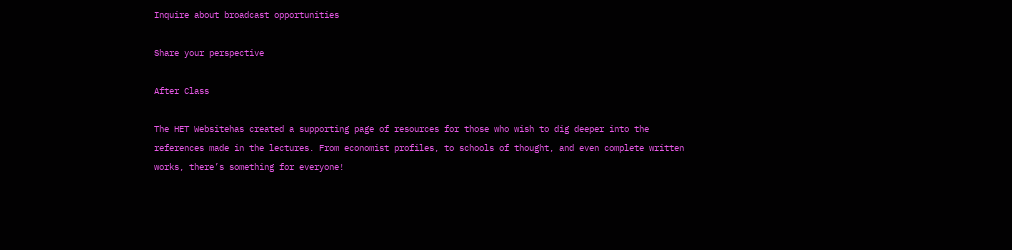Inquire about broadcast opportunities

Share your perspective

After Class

The HET Websitehas created a supporting page of resources for those who wish to dig deeper into the references made in the lectures. From economist profiles, to schools of thought, and even complete written works, there’s something for everyone!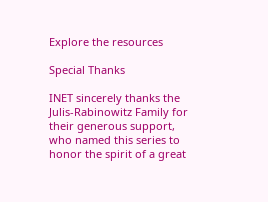Explore the resources

Special Thanks

INET sincerely thanks the Julis-Rabinowitz Family for their generous support, who named this series to honor the spirit of a great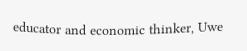educator and economic thinker, Uwe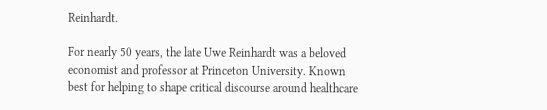Reinhardt.

For nearly 50 years, the late Uwe Reinhardt was a beloved economist and professor at Princeton University. Known best for helping to shape critical discourse around healthcare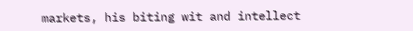markets, his biting wit and intellect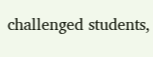challenged students,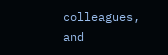colleagues, and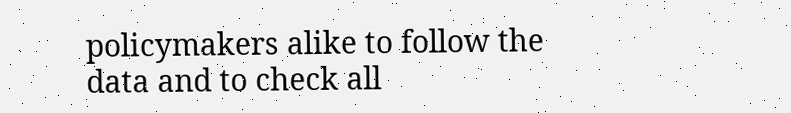policymakers alike to follow the data and to check all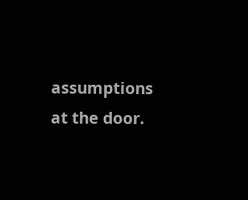assumptions at the door.